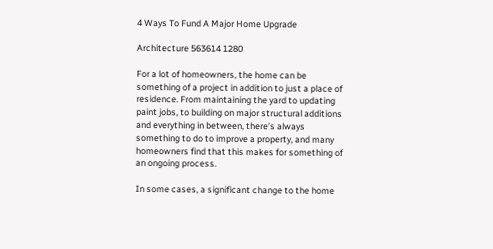4 Ways To Fund A Major Home Upgrade

Architecture 563614 1280

For a lot of homeowners, the home can be something of a project in addition to just a place of residence. From maintaining the yard to updating paint jobs, to building on major structural additions and everything in between, there’s always something to do to improve a property, and many homeowners find that this makes for something of an ongoing process.

In some cases, a significant change to the home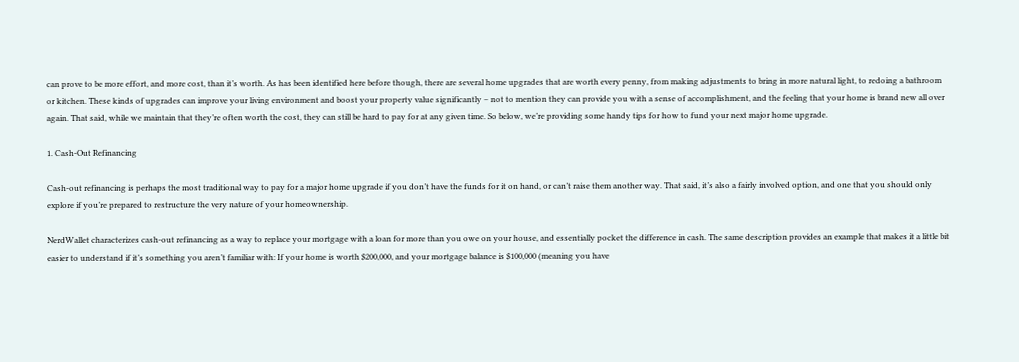can prove to be more effort, and more cost, than it’s worth. As has been identified here before though, there are several home upgrades that are worth every penny, from making adjustments to bring in more natural light, to redoing a bathroom or kitchen. These kinds of upgrades can improve your living environment and boost your property value significantly – not to mention they can provide you with a sense of accomplishment, and the feeling that your home is brand new all over again. That said, while we maintain that they’re often worth the cost, they can still be hard to pay for at any given time. So below, we’re providing some handy tips for how to fund your next major home upgrade.

1. Cash-Out Refinancing

Cash-out refinancing is perhaps the most traditional way to pay for a major home upgrade if you don’t have the funds for it on hand, or can’t raise them another way. That said, it’s also a fairly involved option, and one that you should only explore if you’re prepared to restructure the very nature of your homeownership.

NerdWallet characterizes cash-out refinancing as a way to replace your mortgage with a loan for more than you owe on your house, and essentially pocket the difference in cash. The same description provides an example that makes it a little bit easier to understand if it’s something you aren’t familiar with: If your home is worth $200,000, and your mortgage balance is $100,000 (meaning you have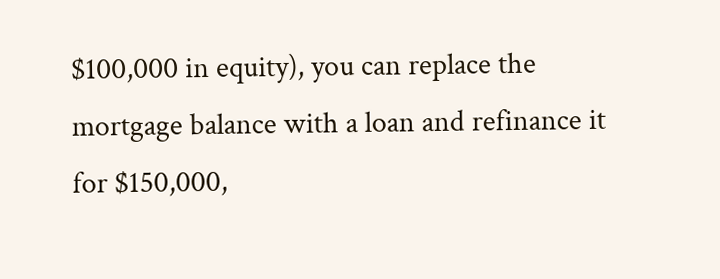$100,000 in equity), you can replace the mortgage balance with a loan and refinance it for $150,000,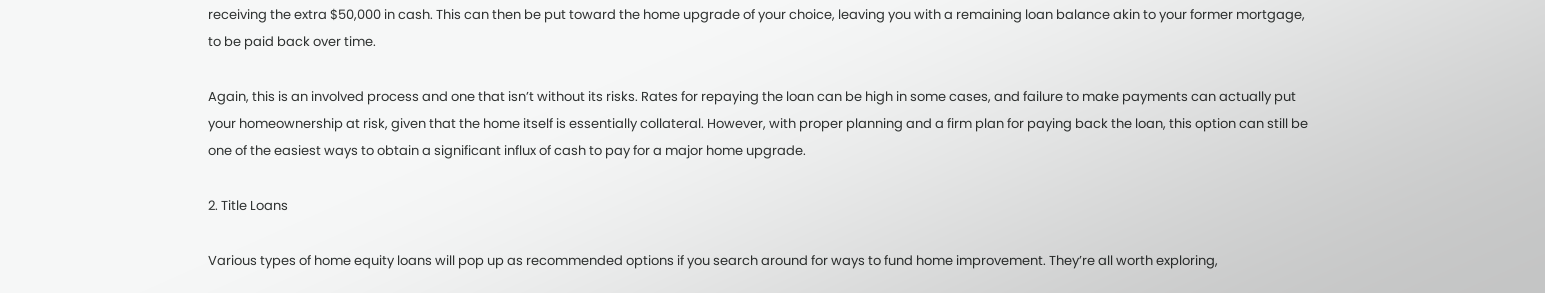receiving the extra $50,000 in cash. This can then be put toward the home upgrade of your choice, leaving you with a remaining loan balance akin to your former mortgage, to be paid back over time.

Again, this is an involved process and one that isn’t without its risks. Rates for repaying the loan can be high in some cases, and failure to make payments can actually put your homeownership at risk, given that the home itself is essentially collateral. However, with proper planning and a firm plan for paying back the loan, this option can still be one of the easiest ways to obtain a significant influx of cash to pay for a major home upgrade.

2. Title Loans

Various types of home equity loans will pop up as recommended options if you search around for ways to fund home improvement. They’re all worth exploring,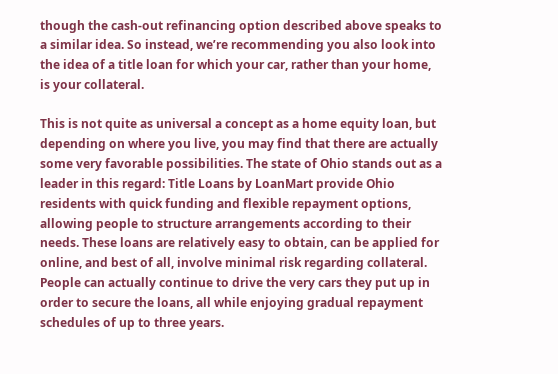though the cash-out refinancing option described above speaks to a similar idea. So instead, we’re recommending you also look into the idea of a title loan for which your car, rather than your home, is your collateral.

This is not quite as universal a concept as a home equity loan, but depending on where you live, you may find that there are actually some very favorable possibilities. The state of Ohio stands out as a leader in this regard: Title Loans by LoanMart provide Ohio residents with quick funding and flexible repayment options, allowing people to structure arrangements according to their needs. These loans are relatively easy to obtain, can be applied for online, and best of all, involve minimal risk regarding collateral. People can actually continue to drive the very cars they put up in order to secure the loans, all while enjoying gradual repayment schedules of up to three years.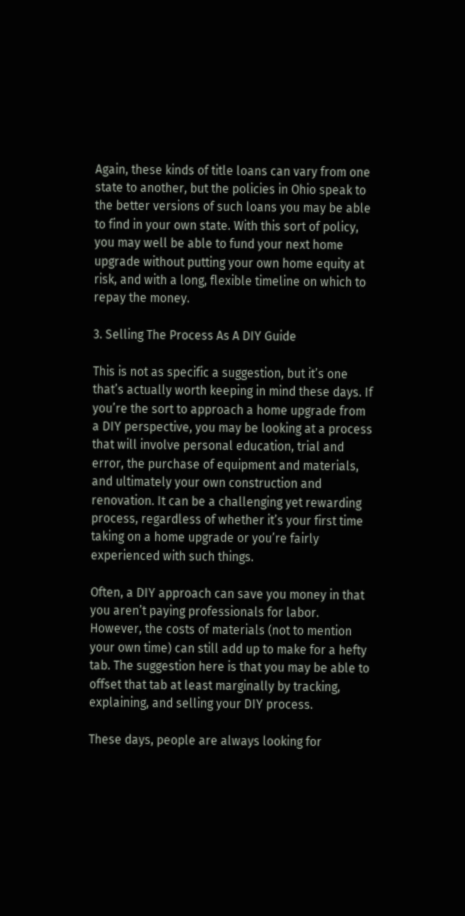Again, these kinds of title loans can vary from one state to another, but the policies in Ohio speak to the better versions of such loans you may be able to find in your own state. With this sort of policy, you may well be able to fund your next home upgrade without putting your own home equity at risk, and with a long, flexible timeline on which to repay the money.

3. Selling The Process As A DIY Guide

This is not as specific a suggestion, but it’s one that’s actually worth keeping in mind these days. If you’re the sort to approach a home upgrade from a DIY perspective, you may be looking at a process that will involve personal education, trial and error, the purchase of equipment and materials, and ultimately your own construction and renovation. It can be a challenging yet rewarding process, regardless of whether it’s your first time taking on a home upgrade or you’re fairly experienced with such things.

Often, a DIY approach can save you money in that you aren’t paying professionals for labor. However, the costs of materials (not to mention your own time) can still add up to make for a hefty tab. The suggestion here is that you may be able to offset that tab at least marginally by tracking, explaining, and selling your DIY process.

These days, people are always looking for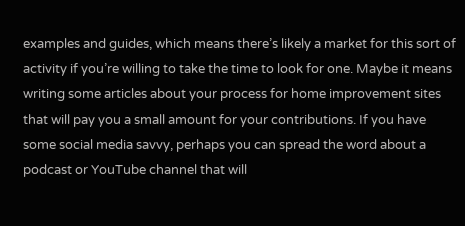examples and guides, which means there’s likely a market for this sort of activity if you’re willing to take the time to look for one. Maybe it means writing some articles about your process for home improvement sites that will pay you a small amount for your contributions. If you have some social media savvy, perhaps you can spread the word about a podcast or YouTube channel that will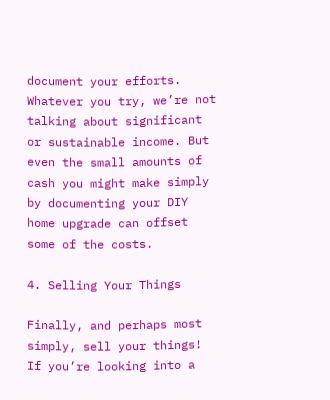document your efforts. Whatever you try, we’re not talking about significant or sustainable income. But even the small amounts of cash you might make simply by documenting your DIY home upgrade can offset some of the costs.

4. Selling Your Things

Finally, and perhaps most simply, sell your things! If you’re looking into a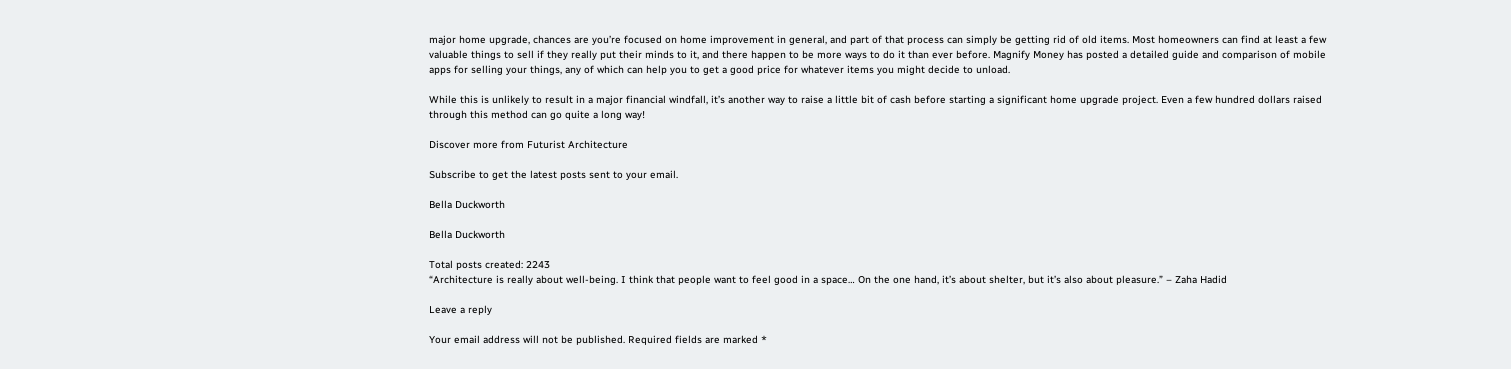major home upgrade, chances are you’re focused on home improvement in general, and part of that process can simply be getting rid of old items. Most homeowners can find at least a few valuable things to sell if they really put their minds to it, and there happen to be more ways to do it than ever before. Magnify Money has posted a detailed guide and comparison of mobile apps for selling your things, any of which can help you to get a good price for whatever items you might decide to unload.

While this is unlikely to result in a major financial windfall, it’s another way to raise a little bit of cash before starting a significant home upgrade project. Even a few hundred dollars raised through this method can go quite a long way!

Discover more from Futurist Architecture

Subscribe to get the latest posts sent to your email.

Bella Duckworth

Bella Duckworth

Total posts created: 2243
“Architecture is really about well-being. I think that people want to feel good in a space… On the one hand, it’s about shelter, but it’s also about pleasure.” – Zaha Hadid

Leave a reply

Your email address will not be published. Required fields are marked *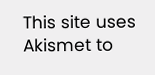This site uses Akismet to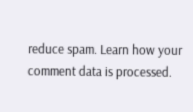reduce spam. Learn how your comment data is processed.